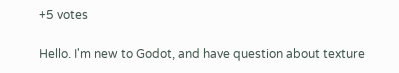+5 votes

Hello. I'm new to Godot, and have question about texture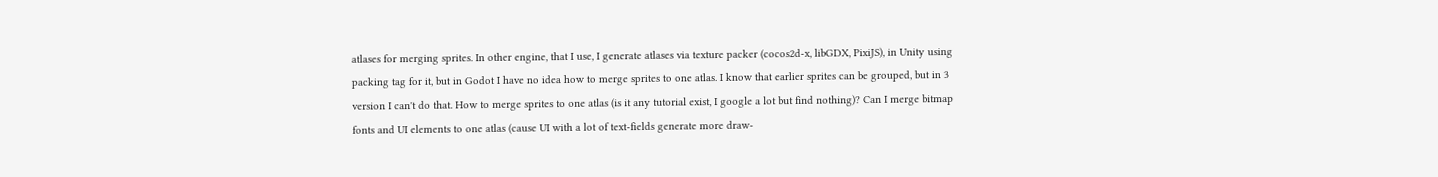atlases for merging sprites. In other engine, that I use, I generate atlases via texture packer (cocos2d-x, libGDX, PixiJS), in Unity using packing tag for it, but in Godot I have no idea how to merge sprites to one atlas. I know that earlier sprites can be grouped, but in 3 version I can't do that. How to merge sprites to one atlas (is it any tutorial exist, I google a lot but find nothing)? Can I merge bitmap fonts and UI elements to one atlas (cause UI with a lot of text-fields generate more draw-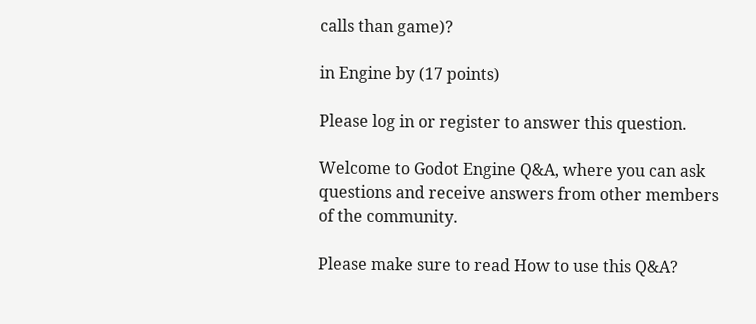calls than game)?

in Engine by (17 points)

Please log in or register to answer this question.

Welcome to Godot Engine Q&A, where you can ask questions and receive answers from other members of the community.

Please make sure to read How to use this Q&A?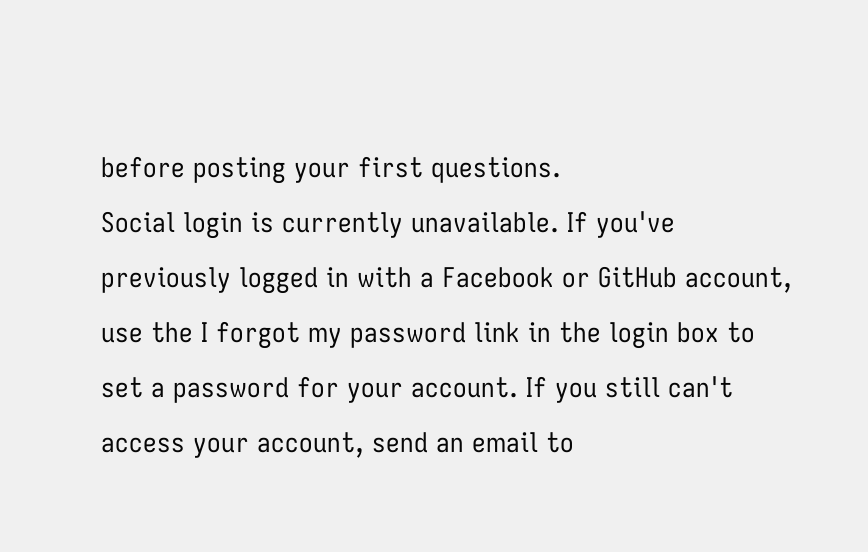before posting your first questions.
Social login is currently unavailable. If you've previously logged in with a Facebook or GitHub account, use the I forgot my password link in the login box to set a password for your account. If you still can't access your account, send an email to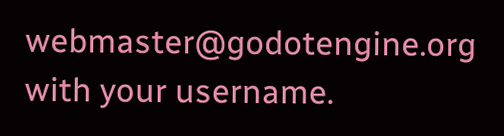webmaster@godotengine.org with your username.